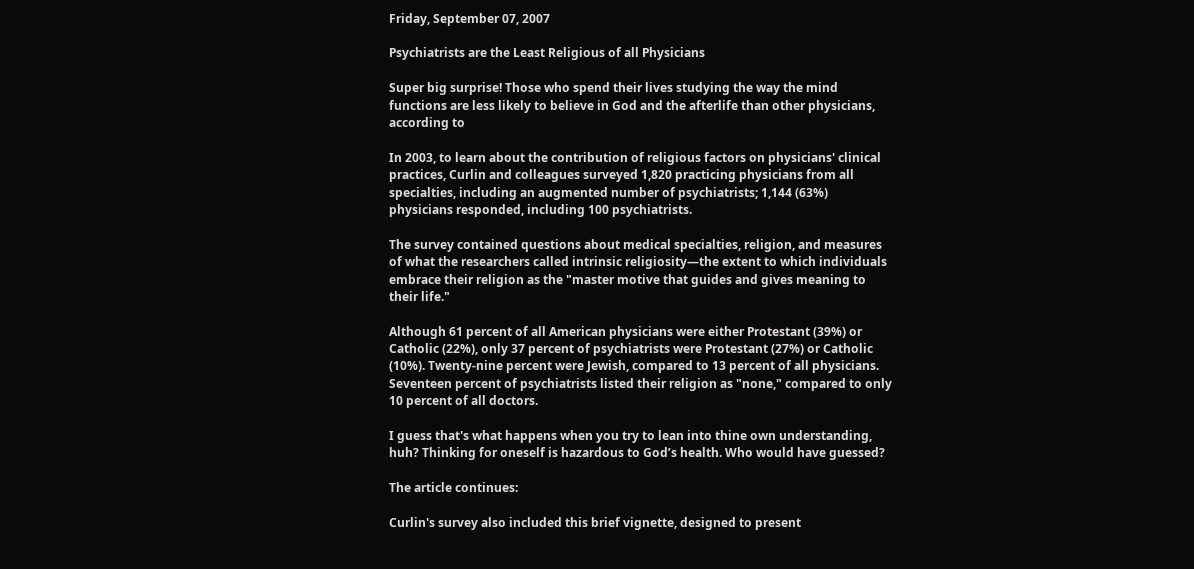Friday, September 07, 2007

Psychiatrists are the Least Religious of all Physicians

Super big surprise! Those who spend their lives studying the way the mind functions are less likely to believe in God and the afterlife than other physicians, according to

In 2003, to learn about the contribution of religious factors on physicians' clinical practices, Curlin and colleagues surveyed 1,820 practicing physicians from all specialties, including an augmented number of psychiatrists; 1,144 (63%) physicians responded, including 100 psychiatrists.

The survey contained questions about medical specialties, religion, and measures of what the researchers called intrinsic religiosity—the extent to which individuals embrace their religion as the "master motive that guides and gives meaning to their life."

Although 61 percent of all American physicians were either Protestant (39%) or Catholic (22%), only 37 percent of psychiatrists were Protestant (27%) or Catholic (10%). Twenty-nine percent were Jewish, compared to 13 percent of all physicians. Seventeen percent of psychiatrists listed their religion as "none," compared to only 10 percent of all doctors.

I guess that's what happens when you try to lean into thine own understanding, huh? Thinking for oneself is hazardous to God’s health. Who would have guessed?

The article continues:

Curlin's survey also included this brief vignette, designed to present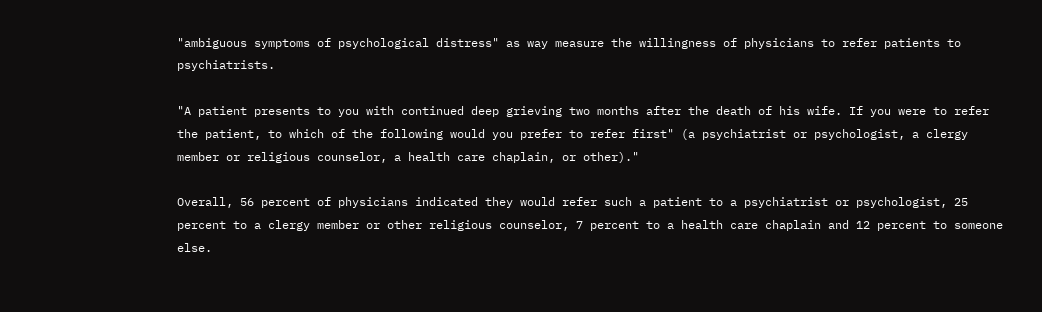"ambiguous symptoms of psychological distress" as way measure the willingness of physicians to refer patients to psychiatrists.

"A patient presents to you with continued deep grieving two months after the death of his wife. If you were to refer the patient, to which of the following would you prefer to refer first" (a psychiatrist or psychologist, a clergy member or religious counselor, a health care chaplain, or other)."

Overall, 56 percent of physicians indicated they would refer such a patient to a psychiatrist or psychologist, 25 percent to a clergy member or other religious counselor, 7 percent to a health care chaplain and 12 percent to someone else.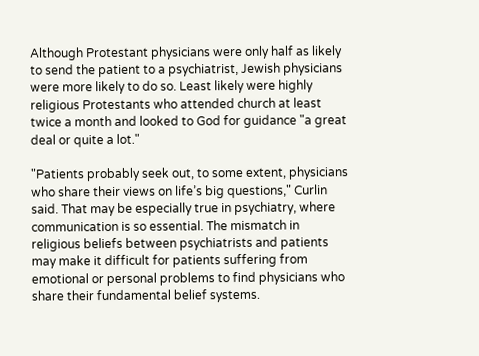Although Protestant physicians were only half as likely to send the patient to a psychiatrist, Jewish physicians were more likely to do so. Least likely were highly religious Protestants who attended church at least twice a month and looked to God for guidance "a great deal or quite a lot."

"Patients probably seek out, to some extent, physicians who share their views on life’s big questions," Curlin said. That may be especially true in psychiatry, where communication is so essential. The mismatch in religious beliefs between psychiatrists and patients may make it difficult for patients suffering from emotional or personal problems to find physicians who share their fundamental belief systems.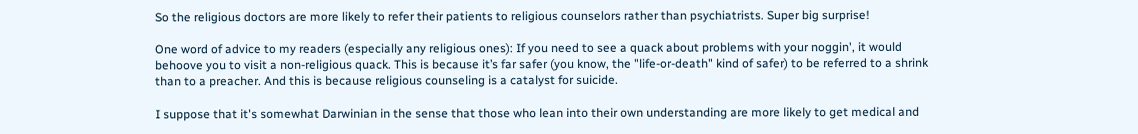So the religious doctors are more likely to refer their patients to religious counselors rather than psychiatrists. Super big surprise!

One word of advice to my readers (especially any religious ones): If you need to see a quack about problems with your noggin', it would behoove you to visit a non-religious quack. This is because it’s far safer (you know, the "life-or-death" kind of safer) to be referred to a shrink than to a preacher. And this is because religious counseling is a catalyst for suicide.

I suppose that it's somewhat Darwinian in the sense that those who lean into their own understanding are more likely to get medical and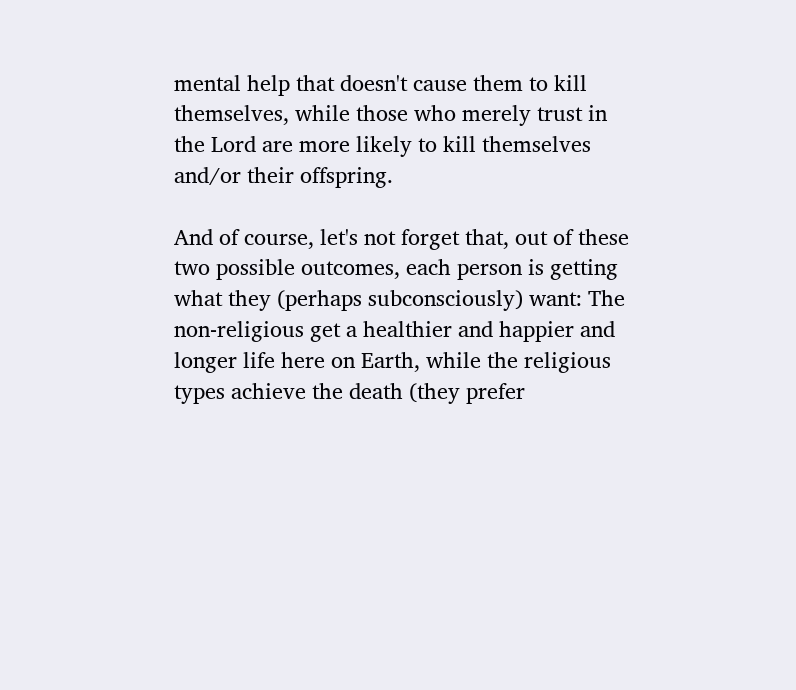mental help that doesn't cause them to kill themselves, while those who merely trust in the Lord are more likely to kill themselves and/or their offspring.

And of course, let's not forget that, out of these two possible outcomes, each person is getting what they (perhaps subconsciously) want: The non-religious get a healthier and happier and longer life here on Earth, while the religious types achieve the death (they prefer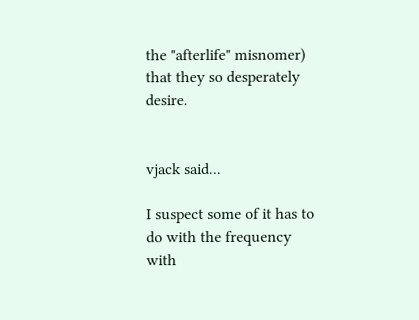the "afterlife" misnomer) that they so desperately desire.


vjack said...

I suspect some of it has to do with the frequency with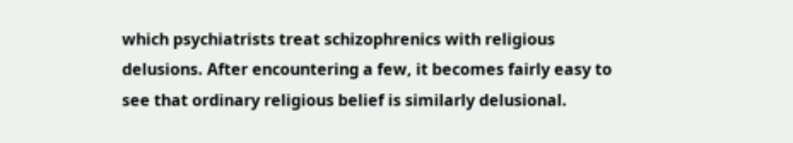which psychiatrists treat schizophrenics with religious delusions. After encountering a few, it becomes fairly easy to see that ordinary religious belief is similarly delusional.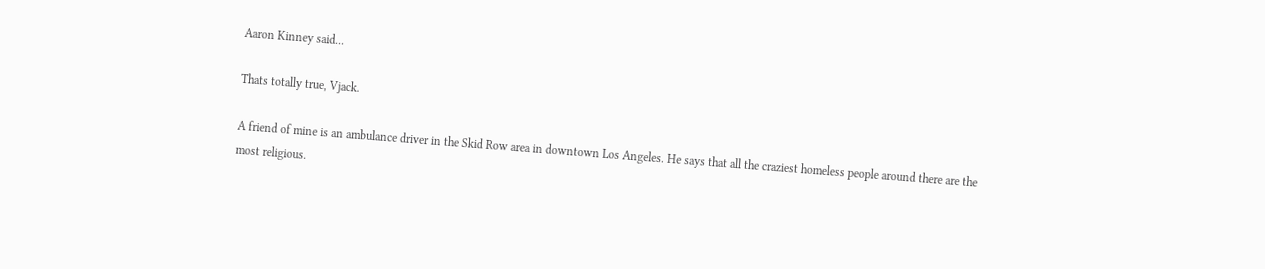Aaron Kinney said...

Thats totally true, Vjack.

A friend of mine is an ambulance driver in the Skid Row area in downtown Los Angeles. He says that all the craziest homeless people around there are the most religious.